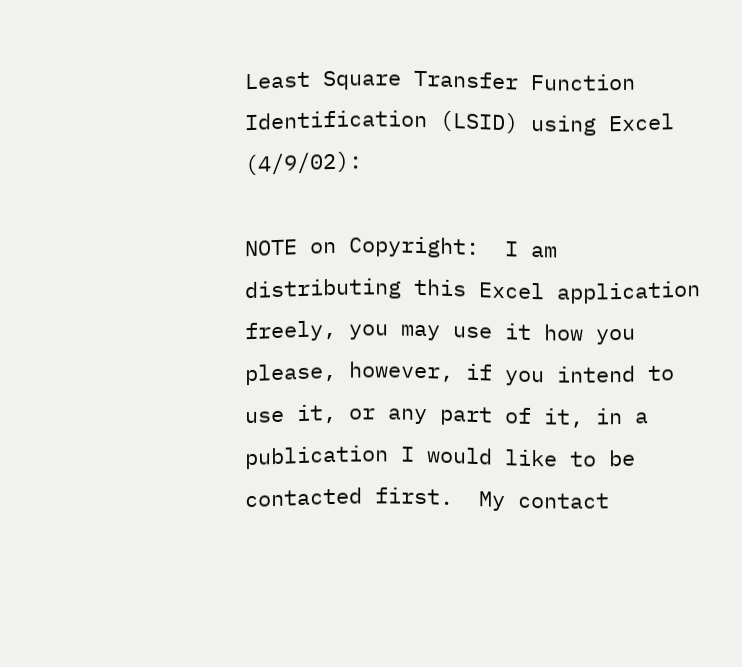Least Square Transfer Function Identification (LSID) using Excel (4/9/02):

NOTE on Copyright:  I am distributing this Excel application freely, you may use it how you please, however, if you intend to use it, or any part of it, in a publication I would like to be contacted first.  My contact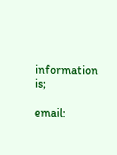information is;

email: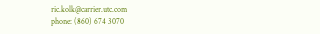ric.kolk@carrier.utc.com
phone: (860) 674 3070